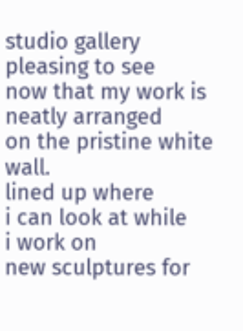studio gallery
pleasing to see
now that my work is
neatly arranged
on the pristine white wall.
lined up where
i can look at while
i work on
new sculptures for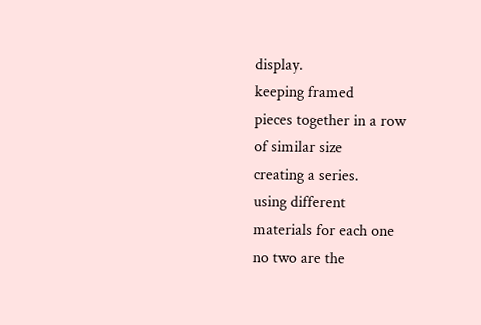display.
keeping framed
pieces together in a row
of similar size
creating a series.
using different
materials for each one
no two are the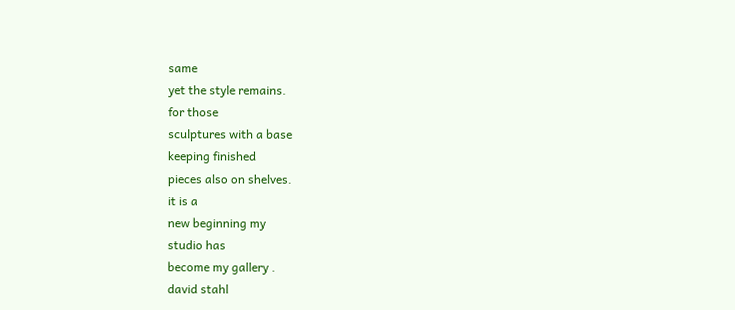same
yet the style remains.
for those
sculptures with a base
keeping finished
pieces also on shelves.
it is a
new beginning my
studio has
become my gallery .
david stahl